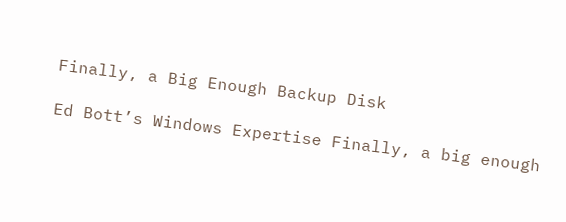Finally, a Big Enough Backup Disk

Ed Bott’s Windows Expertise Finally, a big enough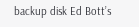backup disk Ed Bott’s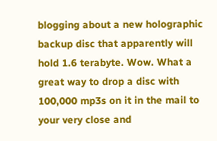blogging about a new holographic backup disc that apparently will hold 1.6 terabyte. Wow. What a great way to drop a disc with 100,000 mp3s on it in the mail to your very close and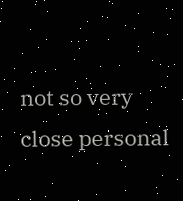not so very close personal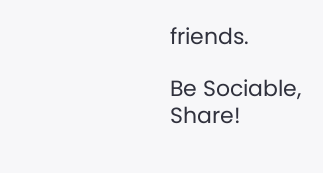friends.

Be Sociable, Share!